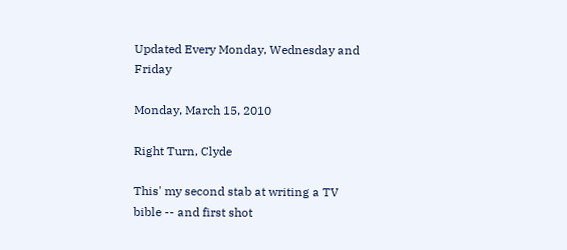Updated Every Monday, Wednesday and Friday

Monday, March 15, 2010

Right Turn, Clyde

This' my second stab at writing a TV bible -- and first shot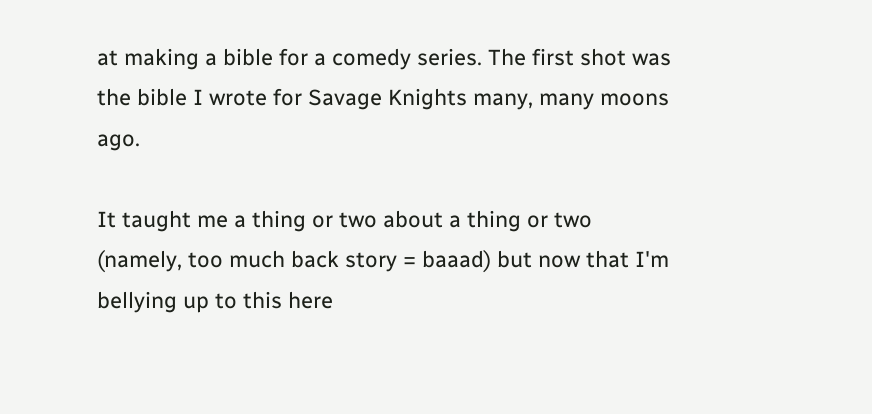at making a bible for a comedy series. The first shot was the bible I wrote for Savage Knights many, many moons ago.

It taught me a thing or two about a thing or two (namely, too much back story = baaad) but now that I'm bellying up to this here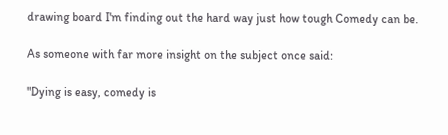drawing board I'm finding out the hard way just how tough Comedy can be.

As someone with far more insight on the subject once said:

"Dying is easy, comedy is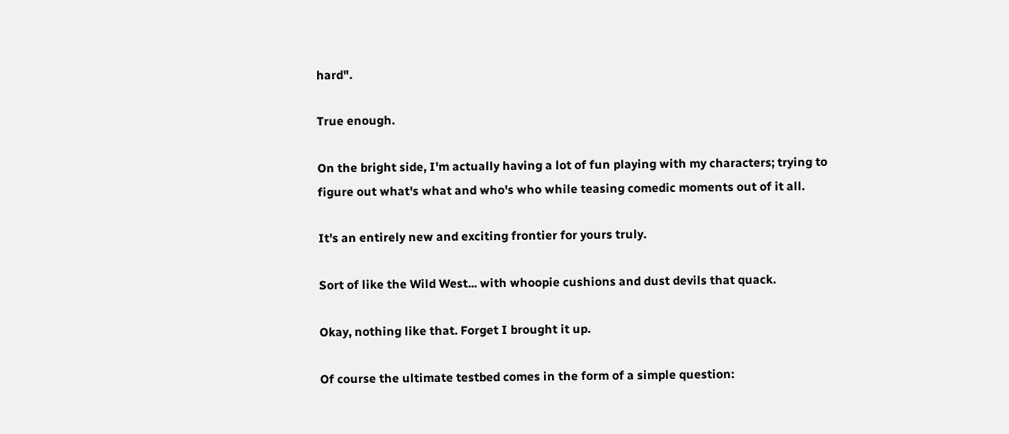hard".

True enough.

On the bright side, I'm actually having a lot of fun playing with my characters; trying to figure out what's what and who's who while teasing comedic moments out of it all.

It's an entirely new and exciting frontier for yours truly.

Sort of like the Wild West... with whoopie cushions and dust devils that quack.

Okay, nothing like that. Forget I brought it up.

Of course the ultimate testbed comes in the form of a simple question: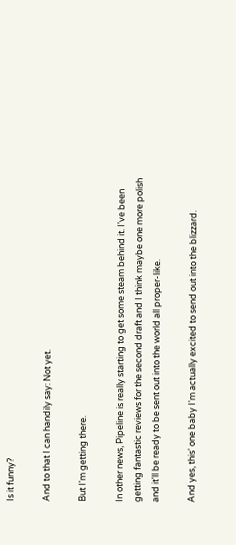Is it funny?

And to that I can handily say: Not yet.

But I'm getting there.

In other news, Pipeline is really starting to get some steam behind it. I've been getting fantastic reviews for the second draft and I think maybe one more polish and it'll be ready to be sent out into the world all proper-like.

And yes, this' one baby I'm actually excited to send out into the blizzard.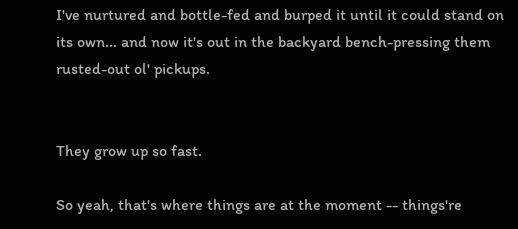I've nurtured and bottle-fed and burped it until it could stand on its own... and now it's out in the backyard bench-pressing them rusted-out ol' pickups.


They grow up so fast.

So yeah, that's where things are at the moment -- things're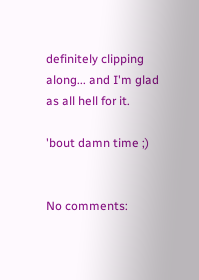definitely clipping along... and I'm glad as all hell for it.

'bout damn time ;)


No comments: